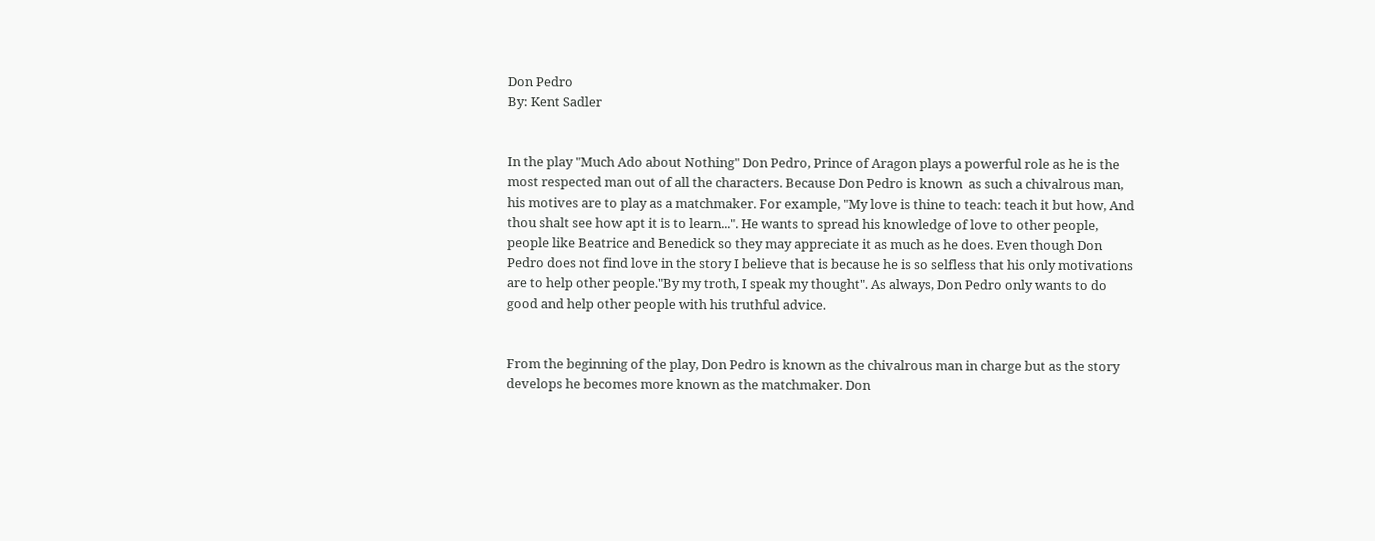Don Pedro
By: Kent Sadler


In the play "Much Ado about Nothing" Don Pedro, Prince of Aragon plays a powerful role as he is the most respected man out of all the characters. Because Don Pedro is known  as such a chivalrous man, his motives are to play as a matchmaker. For example, "My love is thine to teach: teach it but how, And thou shalt see how apt it is to learn...". He wants to spread his knowledge of love to other people, people like Beatrice and Benedick so they may appreciate it as much as he does. Even though Don Pedro does not find love in the story I believe that is because he is so selfless that his only motivations are to help other people."By my troth, I speak my thought". As always, Don Pedro only wants to do good and help other people with his truthful advice.


From the beginning of the play, Don Pedro is known as the chivalrous man in charge but as the story develops he becomes more known as the matchmaker. Don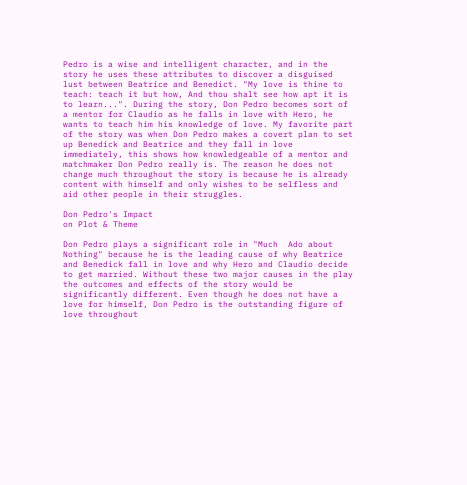Pedro is a wise and intelligent character, and in the story he uses these attributes to discover a disguised lust between Beatrice and Benedict. "My love is thine to teach: teach it but how, And thou shalt see how apt it is to learn...". During the story, Don Pedro becomes sort of a mentor for Claudio as he falls in love with Hero, he wants to teach him his knowledge of love. My favorite part of the story was when Don Pedro makes a covert plan to set up Benedick and Beatrice and they fall in love immediately, this shows how knowledgeable of a mentor and matchmaker Don Pedro really is. The reason he does not change much throughout the story is because he is already content with himself and only wishes to be selfless and aid other people in their struggles.

Don Pedro's Impact
on Plot & Theme

Don Pedro plays a significant role in "Much  Ado about Nothing" because he is the leading cause of why Beatrice and Benedick fall in love and why Hero and Claudio decide to get married. Without these two major causes in the play the outcomes and effects of the story would be significantly different. Even though he does not have a love for himself, Don Pedro is the outstanding figure of love throughout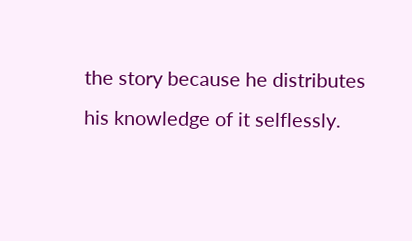the story because he distributes his knowledge of it selflessly.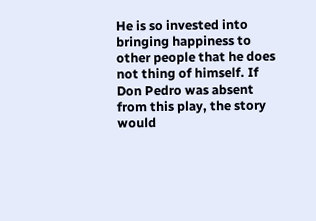He is so invested into bringing happiness to other people that he does not thing of himself. If Don Pedro was absent from this play, the story would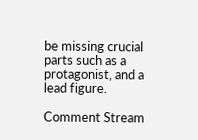be missing crucial parts such as a protagonist, and a lead figure.

Comment Stream